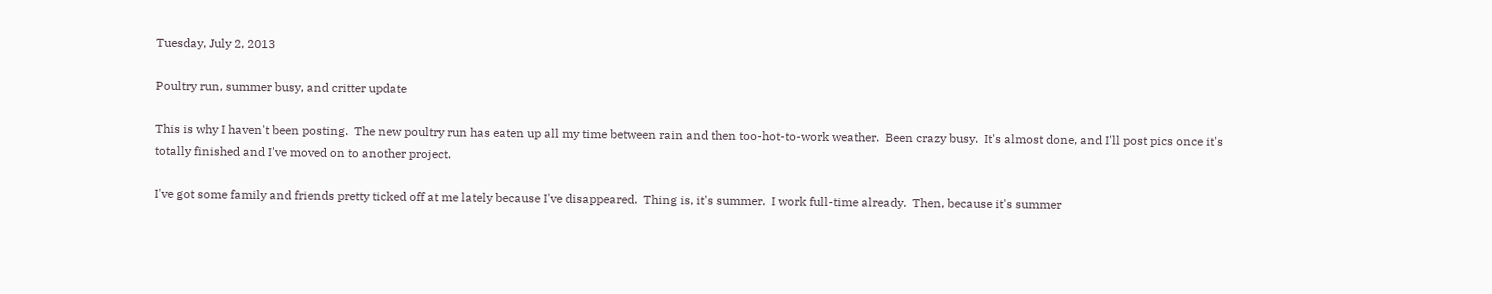Tuesday, July 2, 2013

Poultry run, summer busy, and critter update

This is why I haven't been posting.  The new poultry run has eaten up all my time between rain and then too-hot-to-work weather.  Been crazy busy.  It's almost done, and I'll post pics once it's totally finished and I've moved on to another project.

I've got some family and friends pretty ticked off at me lately because I've disappeared.  Thing is, it's summer.  I work full-time already.  Then, because it's summer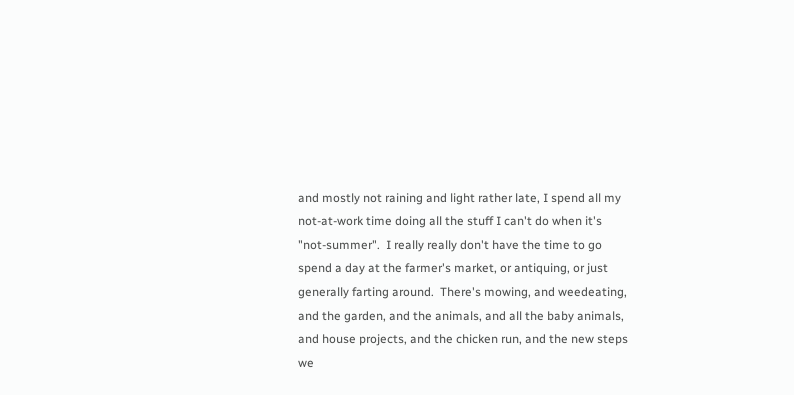and mostly not raining and light rather late, I spend all my not-at-work time doing all the stuff I can't do when it's "not-summer".  I really really don't have the time to go spend a day at the farmer's market, or antiquing, or just generally farting around.  There's mowing, and weedeating, and the garden, and the animals, and all the baby animals, and house projects, and the chicken run, and the new steps we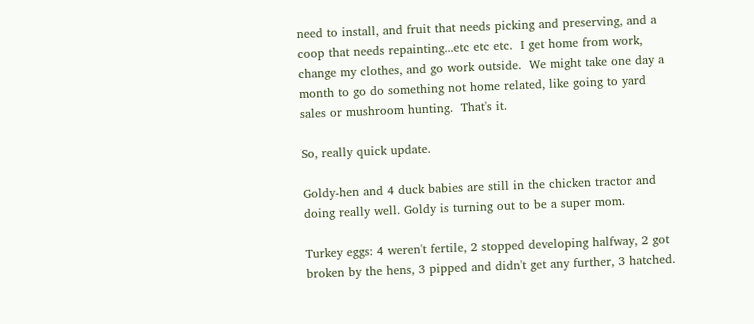need to install, and fruit that needs picking and preserving, and a coop that needs repainting...etc etc etc.  I get home from work, change my clothes, and go work outside.  We might take one day a month to go do something not home related, like going to yard sales or mushroom hunting.  That's it.

So, really quick update.

Goldy-hen and 4 duck babies are still in the chicken tractor and doing really well. Goldy is turning out to be a super mom.

Turkey eggs: 4 weren't fertile, 2 stopped developing halfway, 2 got broken by the hens, 3 pipped and didn't get any further, 3 hatched.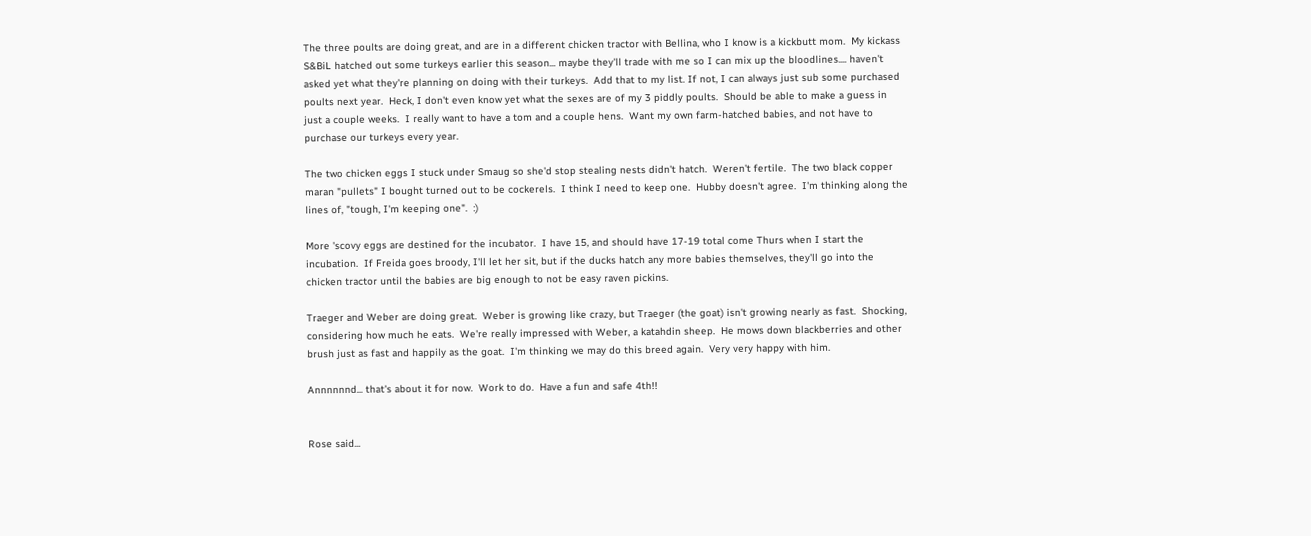The three poults are doing great, and are in a different chicken tractor with Bellina, who I know is a kickbutt mom.  My kickass S&BiL hatched out some turkeys earlier this season... maybe they'll trade with me so I can mix up the bloodlines.... haven't asked yet what they're planning on doing with their turkeys.  Add that to my list. If not, I can always just sub some purchased poults next year.  Heck, I don't even know yet what the sexes are of my 3 piddly poults.  Should be able to make a guess in just a couple weeks.  I really want to have a tom and a couple hens.  Want my own farm-hatched babies, and not have to purchase our turkeys every year.

The two chicken eggs I stuck under Smaug so she'd stop stealing nests didn't hatch.  Weren't fertile.  The two black copper maran "pullets" I bought turned out to be cockerels.  I think I need to keep one.  Hubby doesn't agree.  I'm thinking along the lines of, "tough, I'm keeping one".  :)

More 'scovy eggs are destined for the incubator.  I have 15, and should have 17-19 total come Thurs when I start the incubation.  If Freida goes broody, I'll let her sit, but if the ducks hatch any more babies themselves, they'll go into the chicken tractor until the babies are big enough to not be easy raven pickins.

Traeger and Weber are doing great.  Weber is growing like crazy, but Traeger (the goat) isn't growing nearly as fast.  Shocking, considering how much he eats.  We're really impressed with Weber, a katahdin sheep.  He mows down blackberries and other brush just as fast and happily as the goat.  I'm thinking we may do this breed again.  Very very happy with him.

Annnnnnd... that's about it for now.  Work to do.  Have a fun and safe 4th!!


Rose said...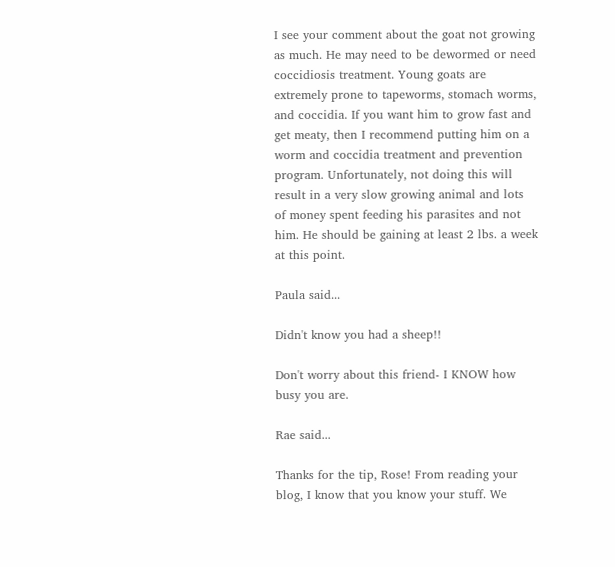I see your comment about the goat not growing as much. He may need to be dewormed or need coccidiosis treatment. Young goats are extremely prone to tapeworms, stomach worms, and coccidia. If you want him to grow fast and get meaty, then I recommend putting him on a worm and coccidia treatment and prevention program. Unfortunately, not doing this will result in a very slow growing animal and lots of money spent feeding his parasites and not him. He should be gaining at least 2 lbs. a week at this point.

Paula said...

Didn't know you had a sheep!!

Don't worry about this friend- I KNOW how busy you are.

Rae said...

Thanks for the tip, Rose! From reading your blog, I know that you know your stuff. We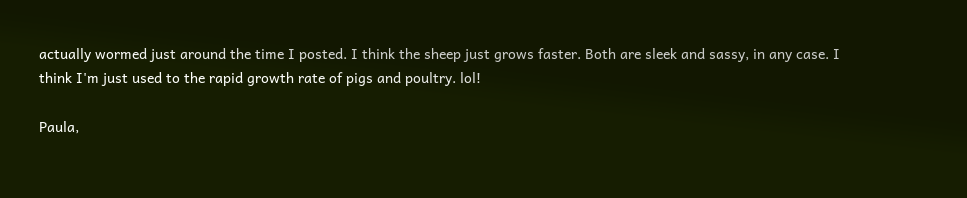actually wormed just around the time I posted. I think the sheep just grows faster. Both are sleek and sassy, in any case. I think I'm just used to the rapid growth rate of pigs and poultry. lol!

Paula,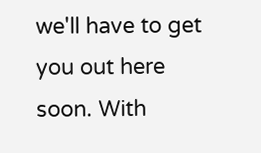we'll have to get you out here soon. With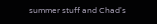summer stuff and Chad's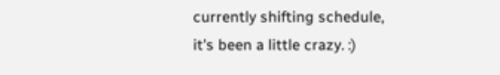currently shifting schedule, it's been a little crazy. :)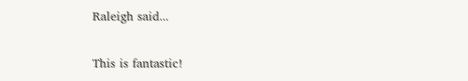Raleigh said...

This is fantastic!